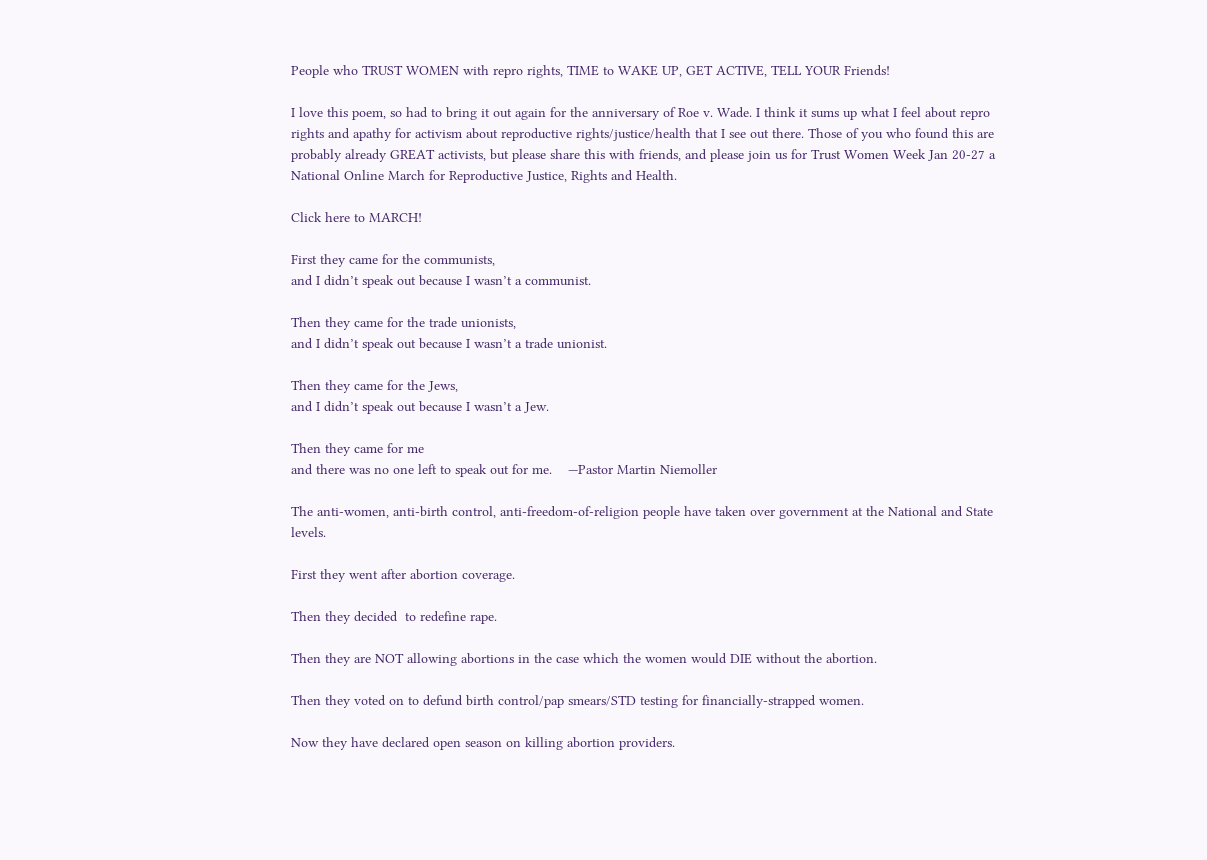People who TRUST WOMEN with repro rights, TIME to WAKE UP, GET ACTIVE, TELL YOUR Friends!

I love this poem, so had to bring it out again for the anniversary of Roe v. Wade. I think it sums up what I feel about repro rights and apathy for activism about reproductive rights/justice/health that I see out there. Those of you who found this are probably already GREAT activists, but please share this with friends, and please join us for Trust Women Week Jan 20-27 a National Online March for Reproductive Justice, Rights and Health.

Click here to MARCH!

First they came for the communists,
and I didn’t speak out because I wasn’t a communist.

Then they came for the trade unionists,
and I didn’t speak out because I wasn’t a trade unionist.

Then they came for the Jews,
and I didn’t speak out because I wasn’t a Jew.

Then they came for me
and there was no one left to speak out for me.    —Pastor Martin Niemoller

The anti-women, anti-birth control, anti-freedom-of-religion people have taken over government at the National and State levels.

First they went after abortion coverage.

Then they decided  to redefine rape.

Then they are NOT allowing abortions in the case which the women would DIE without the abortion.

Then they voted on to defund birth control/pap smears/STD testing for financially-strapped women.

Now they have declared open season on killing abortion providers.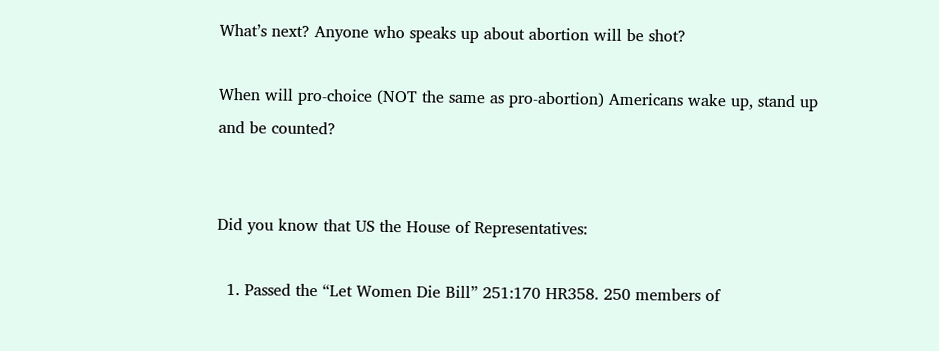What’s next? Anyone who speaks up about abortion will be shot?

When will pro-choice (NOT the same as pro-abortion) Americans wake up, stand up and be counted?


Did you know that US the House of Representatives:

  1. Passed the “Let Women Die Bill” 251:170 HR358. 250 members of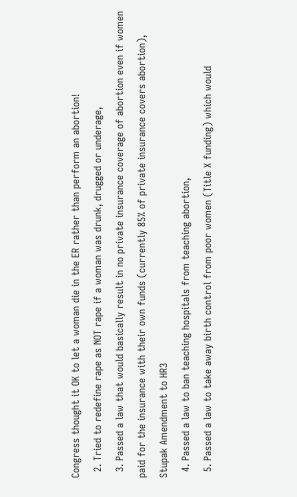Congress thought it OK to let a woman die in the ER rather than perform an abortion!
  2. Tried to redefine rape as NOT rape if a woman was drunk, drugged or underage,
  3. Passed a law that would basically result in no private insurance coverage of abortion even if women paid for the insurance with their own funds (currently 85% of private insurance covers abortion), Stupak Amendment to HR3
  4. Passed a law to ban teaching hospitals from teaching abortion,
  5. Passed a law to take away birth control from poor women (Title X funding) which would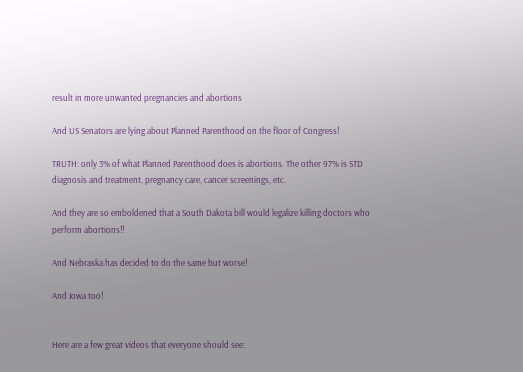result in more unwanted pregnancies and abortions

And US Senators are lying about Planned Parenthood on the floor of Congress!

TRUTH: only 3% of what Planned Parenthood does is abortions. The other 97% is STD diagnosis and treatment, pregnancy care, cancer screenings, etc.

And they are so emboldened that a South Dakota bill would legalize killing doctors who perform abortions!!

And Nebraska has decided to do the same but worse!

And Iowa too!


Here are a few great videos that everyone should see: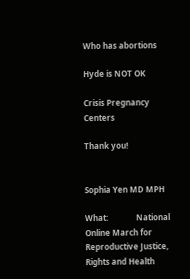Who has abortions

Hyde is NOT OK

Crisis Pregnancy Centers

Thank you!


Sophia Yen MD MPH

What:              National Online March for Reproductive Justice, Rights and Health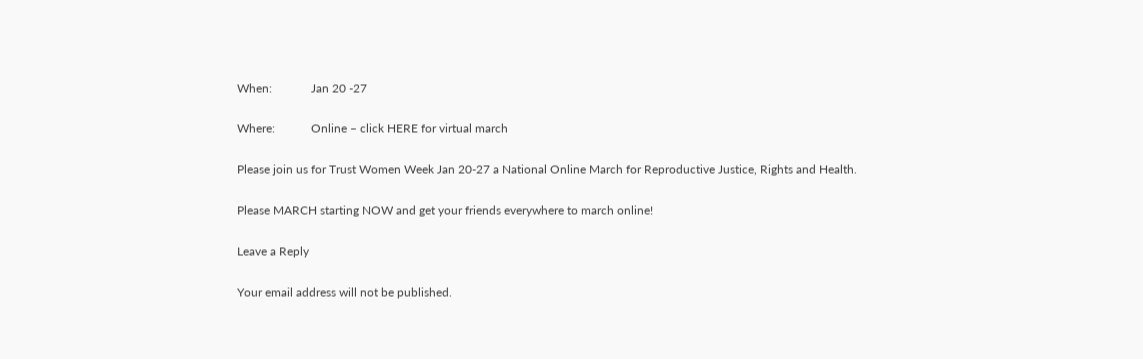When:             Jan 20 -27

Where:            Online – click HERE for virtual march

Please join us for Trust Women Week Jan 20-27 a National Online March for Reproductive Justice, Rights and Health.

Please MARCH starting NOW and get your friends everywhere to march online!

Leave a Reply

Your email address will not be published.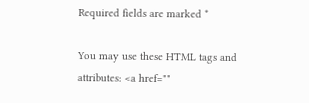Required fields are marked *

You may use these HTML tags and attributes: <a href=""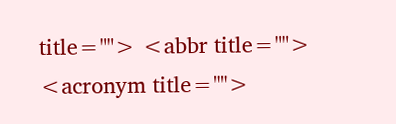title=""> <abbr title=""> <acronym title="">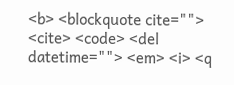<b> <blockquote cite=""> <cite> <code> <del datetime=""> <em> <i> <q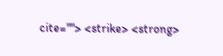cite=""> <strike> <strong>